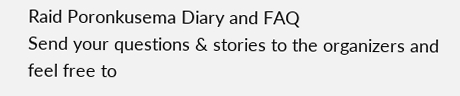Raid Poronkusema Diary and FAQ
Send your questions & stories to the organizers and feel free to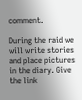comment.

During the raid we will write stories and place pictures in the diary. Give the link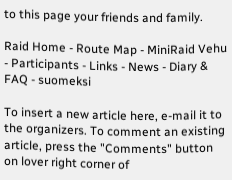to this page your friends and family.

Raid Home - Route Map - MiniRaid Vehu - Participants - Links - News - Diary & FAQ - suomeksi

To insert a new article here, e-mail it to the organizers. To comment an existing article, press the "Comments" button on lover right corner of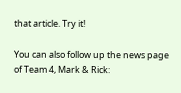that article. Try it!

You can also follow up the news page of Team 4, Mark & Rick: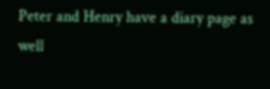Peter and Henry have a diary page as well